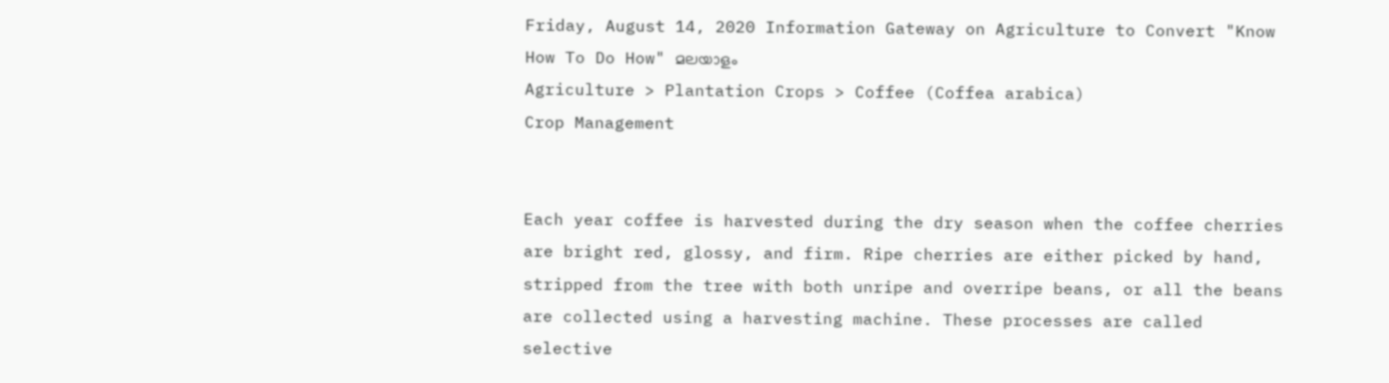Friday, August 14, 2020 Information Gateway on Agriculture to Convert "Know How To Do How" മലയാളം
Agriculture > Plantation Crops > Coffee (Coffea arabica)
Crop Management


Each year coffee is harvested during the dry season when the coffee cherries are bright red, glossy, and firm. Ripe cherries are either picked by hand, stripped from the tree with both unripe and overripe beans, or all the beans are collected using a harvesting machine. These processes are called selective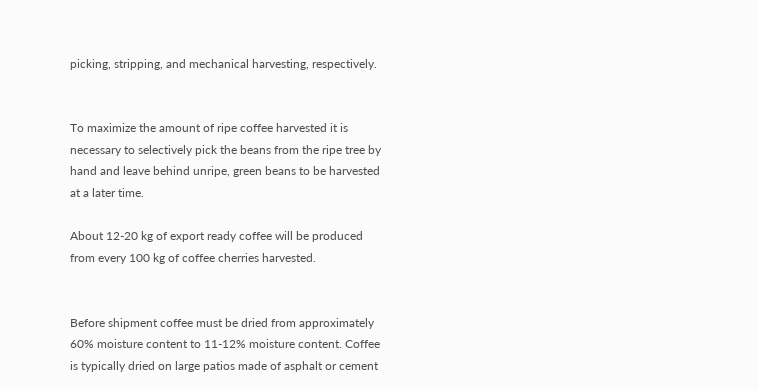picking, stripping, and mechanical harvesting, respectively.


To maximize the amount of ripe coffee harvested it is necessary to selectively pick the beans from the ripe tree by hand and leave behind unripe, green beans to be harvested at a later time.

About 12-20 kg of export ready coffee will be produced from every 100 kg of coffee cherries harvested.


Before shipment coffee must be dried from approximately 60% moisture content to 11-12% moisture content. Coffee is typically dried on large patios made of asphalt or cement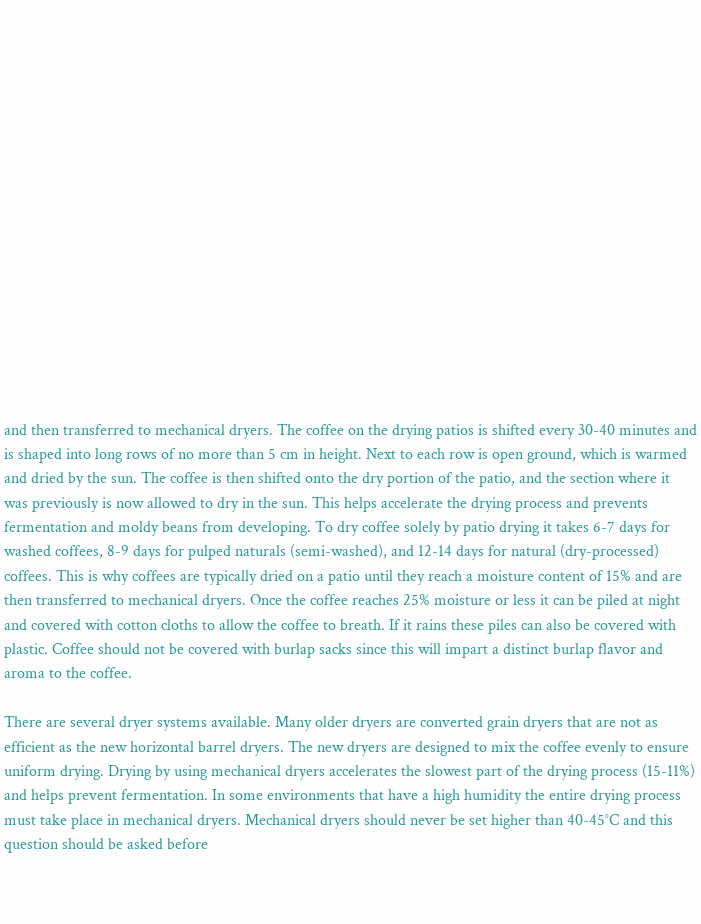and then transferred to mechanical dryers. The coffee on the drying patios is shifted every 30-40 minutes and is shaped into long rows of no more than 5 cm in height. Next to each row is open ground, which is warmed and dried by the sun. The coffee is then shifted onto the dry portion of the patio, and the section where it was previously is now allowed to dry in the sun. This helps accelerate the drying process and prevents fermentation and moldy beans from developing. To dry coffee solely by patio drying it takes 6-7 days for washed coffees, 8-9 days for pulped naturals (semi-washed), and 12-14 days for natural (dry-processed) coffees. This is why coffees are typically dried on a patio until they reach a moisture content of 15% and are then transferred to mechanical dryers. Once the coffee reaches 25% moisture or less it can be piled at night and covered with cotton cloths to allow the coffee to breath. If it rains these piles can also be covered with plastic. Coffee should not be covered with burlap sacks since this will impart a distinct burlap flavor and aroma to the coffee.

There are several dryer systems available. Many older dryers are converted grain dryers that are not as efficient as the new horizontal barrel dryers. The new dryers are designed to mix the coffee evenly to ensure uniform drying. Drying by using mechanical dryers accelerates the slowest part of the drying process (15-11%) and helps prevent fermentation. In some environments that have a high humidity the entire drying process must take place in mechanical dryers. Mechanical dryers should never be set higher than 40-45°C and this question should be asked before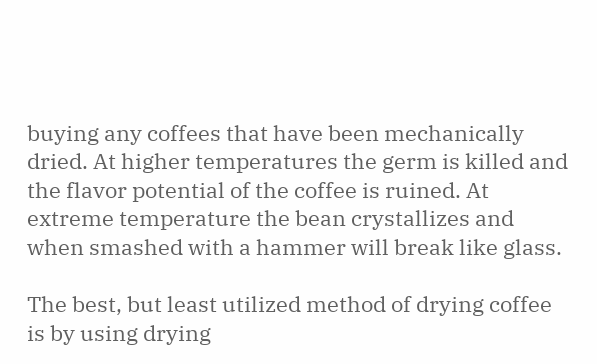buying any coffees that have been mechanically dried. At higher temperatures the germ is killed and the flavor potential of the coffee is ruined. At extreme temperature the bean crystallizes and when smashed with a hammer will break like glass.

The best, but least utilized method of drying coffee is by using drying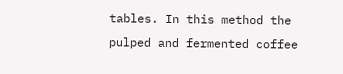tables. In this method the pulped and fermented coffee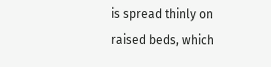is spread thinly on raised beds, which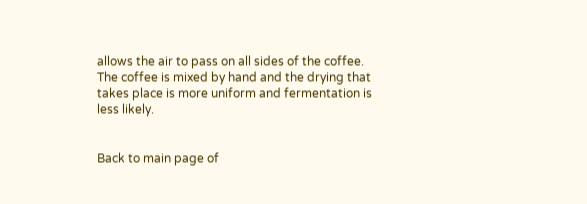allows the air to pass on all sides of the coffee. The coffee is mixed by hand and the drying that takes place is more uniform and fermentation is less likely.


Back to main page of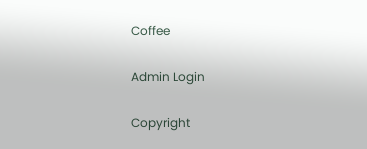Coffee

Admin Login

Copyright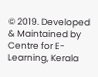© 2019. Developed & Maintained by Centre for E-Learning, Kerala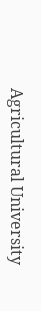Agricultural University